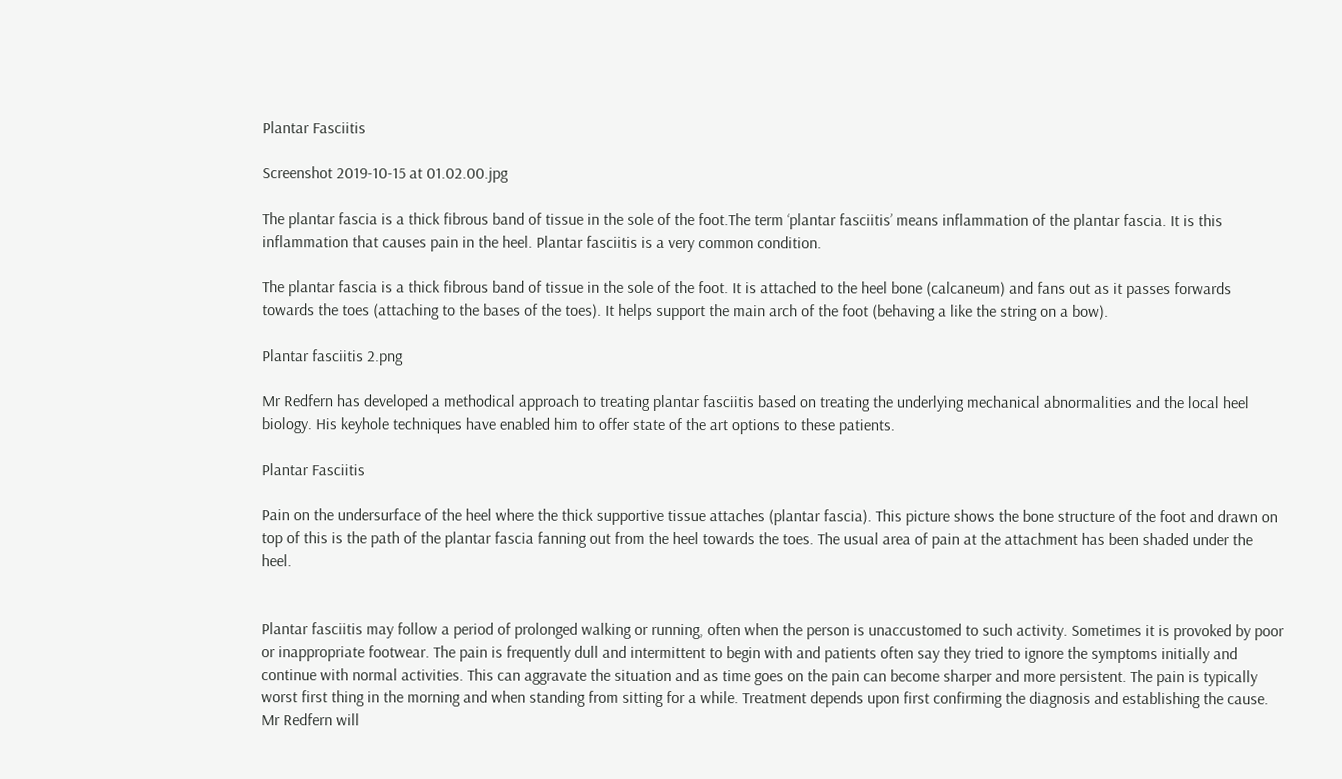Plantar Fasciitis

Screenshot 2019-10-15 at 01.02.00.jpg

The plantar fascia is a thick fibrous band of tissue in the sole of the foot.The term ‘plantar fasciitis’ means inflammation of the plantar fascia. It is this inflammation that causes pain in the heel. Plantar fasciitis is a very common condition.

The plantar fascia is a thick fibrous band of tissue in the sole of the foot. It is attached to the heel bone (calcaneum) and fans out as it passes forwards towards the toes (attaching to the bases of the toes). It helps support the main arch of the foot (behaving a like the string on a bow).

Plantar fasciitis 2.png

Mr Redfern has developed a methodical approach to treating plantar fasciitis based on treating the underlying mechanical abnormalities and the local heel biology. His keyhole techniques have enabled him to offer state of the art options to these patients.

Plantar Fasciitis

Pain on the undersurface of the heel where the thick supportive tissue attaches (plantar fascia). This picture shows the bone structure of the foot and drawn on top of this is the path of the plantar fascia fanning out from the heel towards the toes. The usual area of pain at the attachment has been shaded under the heel.


Plantar fasciitis may follow a period of prolonged walking or running, often when the person is unaccustomed to such activity. Sometimes it is provoked by poor or inappropriate footwear. The pain is frequently dull and intermittent to begin with and patients often say they tried to ignore the symptoms initially and continue with normal activities. This can aggravate the situation and as time goes on the pain can become sharper and more persistent. The pain is typically worst first thing in the morning and when standing from sitting for a while. Treatment depends upon first confirming the diagnosis and establishing the cause. Mr Redfern will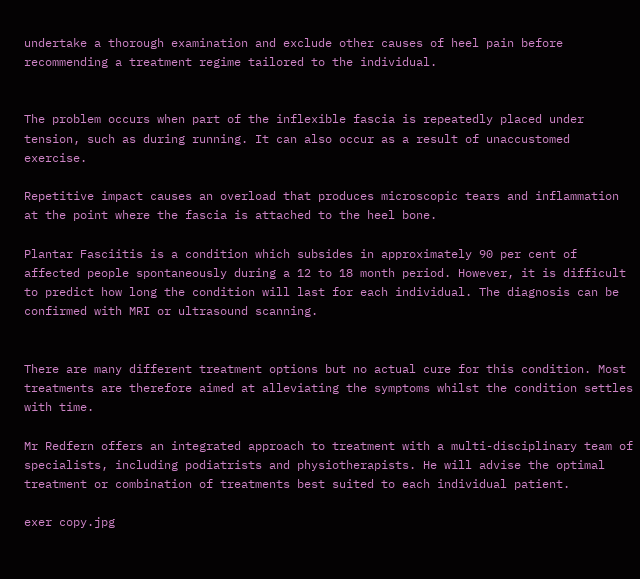undertake a thorough examination and exclude other causes of heel pain before recommending a treatment regime tailored to the individual.


The problem occurs when part of the inflexible fascia is repeatedly placed under tension, such as during running. It can also occur as a result of unaccustomed exercise.

Repetitive impact causes an overload that produces microscopic tears and inflammation at the point where the fascia is attached to the heel bone.

Plantar Fasciitis is a condition which subsides in approximately 90 per cent of affected people spontaneously during a 12 to 18 month period. However, it is difficult to predict how long the condition will last for each individual. The diagnosis can be confirmed with MRI or ultrasound scanning.


There are many different treatment options but no actual cure for this condition. Most treatments are therefore aimed at alleviating the symptoms whilst the condition settles with time.

Mr Redfern offers an integrated approach to treatment with a multi-disciplinary team of specialists, including podiatrists and physiotherapists. He will advise the optimal treatment or combination of treatments best suited to each individual patient.

exer copy.jpg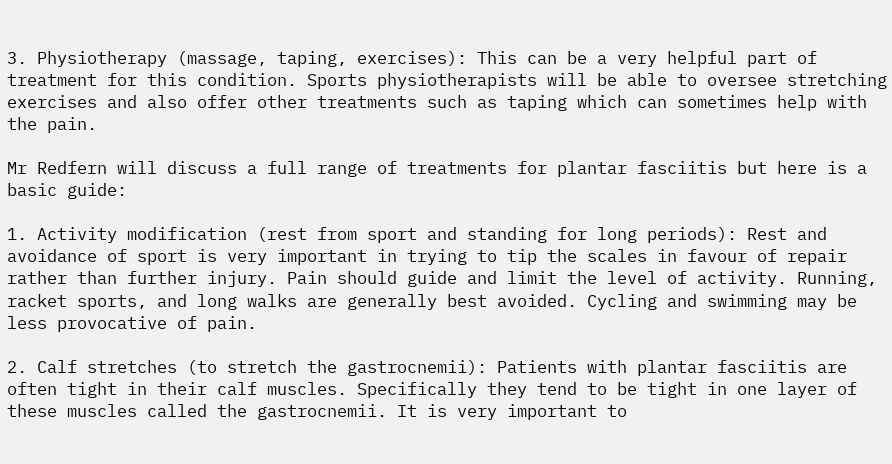3. Physiotherapy (massage, taping, exercises): This can be a very helpful part of treatment for this condition. Sports physiotherapists will be able to oversee stretching exercises and also offer other treatments such as taping which can sometimes help with the pain.

Mr Redfern will discuss a full range of treatments for plantar fasciitis but here is a basic guide:

1. Activity modification (rest from sport and standing for long periods): Rest and avoidance of sport is very important in trying to tip the scales in favour of repair rather than further injury. Pain should guide and limit the level of activity. Running, racket sports, and long walks are generally best avoided. Cycling and swimming may be less provocative of pain.

2. Calf stretches (to stretch the gastrocnemii): Patients with plantar fasciitis are often tight in their calf muscles. Specifically they tend to be tight in one layer of these muscles called the gastrocnemii. It is very important to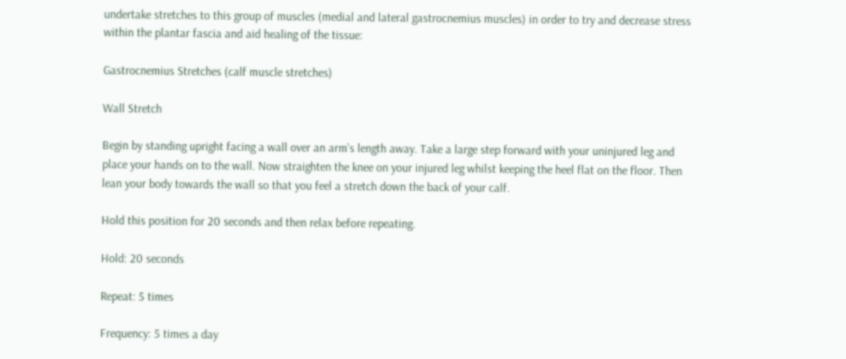undertake stretches to this group of muscles (medial and lateral gastrocnemius muscles) in order to try and decrease stress within the plantar fascia and aid healing of the tissue:

Gastrocnemius Stretches (calf muscle stretches)

Wall Stretch

Begin by standing upright facing a wall over an arm’s length away. Take a large step forward with your uninjured leg and place your hands on to the wall. Now straighten the knee on your injured leg whilst keeping the heel flat on the floor. Then lean your body towards the wall so that you feel a stretch down the back of your calf.

Hold this position for 20 seconds and then relax before repeating.

Hold: 20 seconds

Repeat: 5 times

Frequency: 5 times a day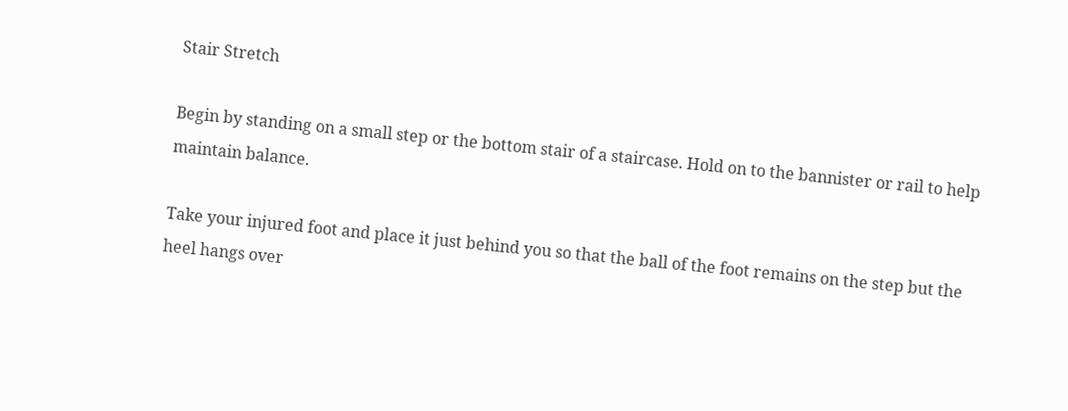Stair Stretch

Begin by standing on a small step or the bottom stair of a staircase. Hold on to the bannister or rail to help maintain balance.

Take your injured foot and place it just behind you so that the ball of the foot remains on the step but the heel hangs over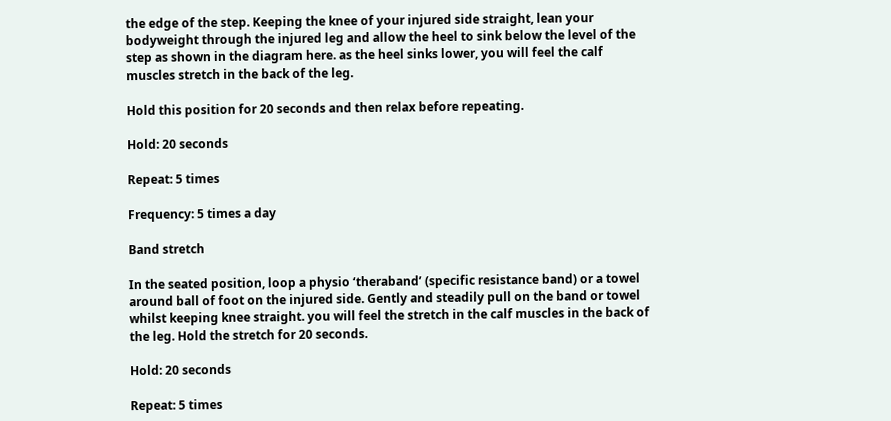the edge of the step. Keeping the knee of your injured side straight, lean your bodyweight through the injured leg and allow the heel to sink below the level of the step as shown in the diagram here. as the heel sinks lower, you will feel the calf muscles stretch in the back of the leg.

Hold this position for 20 seconds and then relax before repeating.

Hold: 20 seconds

Repeat: 5 times

Frequency: 5 times a day

Band stretch

In the seated position, loop a physio ‘theraband’ (specific resistance band) or a towel around ball of foot on the injured side. Gently and steadily pull on the band or towel whilst keeping knee straight. you will feel the stretch in the calf muscles in the back of the leg. Hold the stretch for 20 seconds.

Hold: 20 seconds

Repeat: 5 times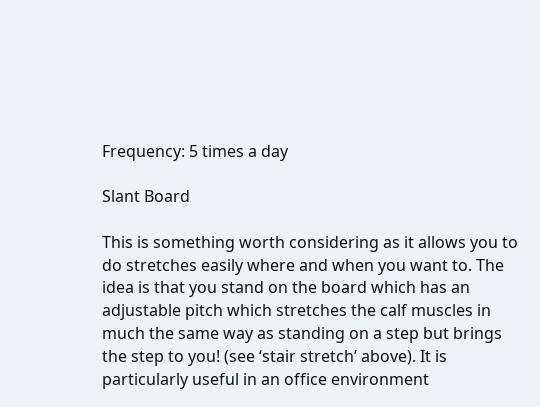Frequency: 5 times a day

Slant Board

This is something worth considering as it allows you to do stretches easily where and when you want to. The idea is that you stand on the board which has an adjustable pitch which stretches the calf muscles in much the same way as standing on a step but brings the step to you! (see ‘stair stretch’ above). It is particularly useful in an office environment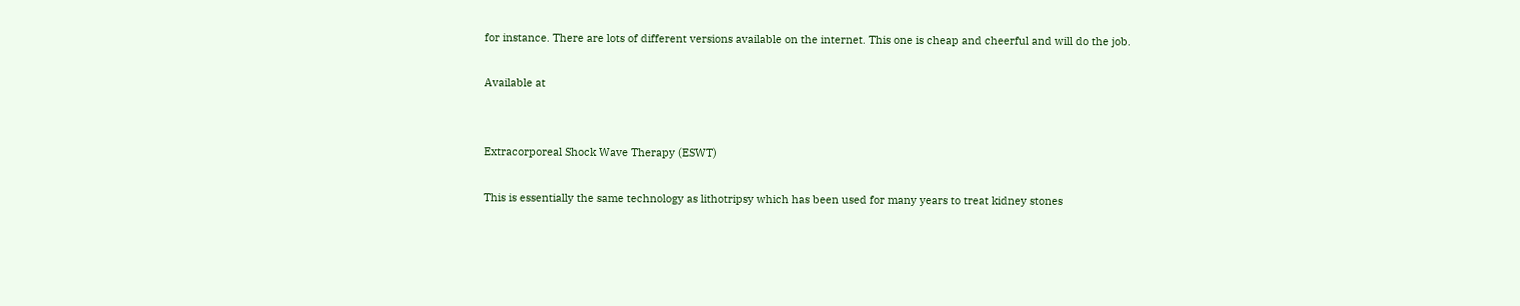for instance. There are lots of different versions available on the internet. This one is cheap and cheerful and will do the job.

Available at


Extracorporeal Shock Wave Therapy (ESWT)

This is essentially the same technology as lithotripsy which has been used for many years to treat kidney stones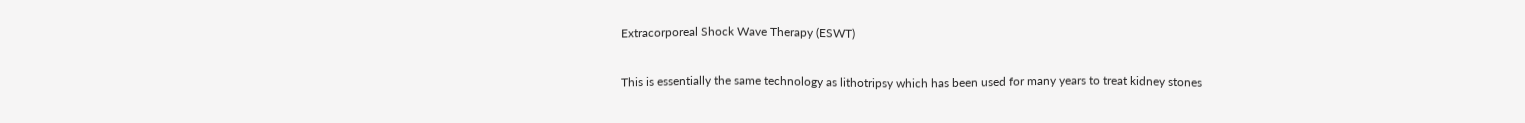Extracorporeal Shock Wave Therapy (ESWT)

This is essentially the same technology as lithotripsy which has been used for many years to treat kidney stones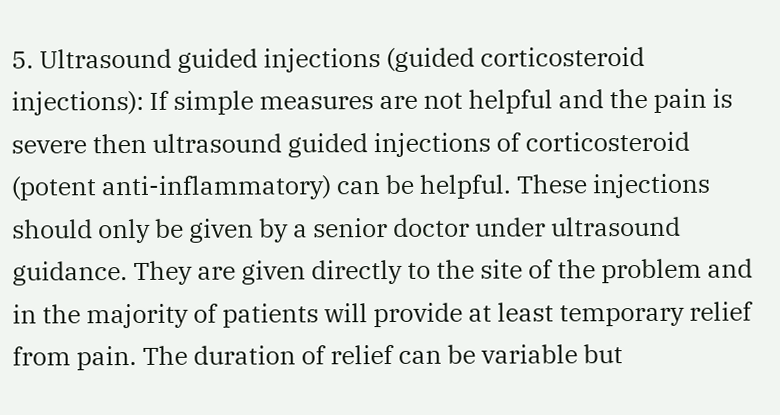5. Ultrasound guided injections (guided corticosteroid injections): If simple measures are not helpful and the pain is severe then ultrasound guided injections of corticosteroid (potent anti-inflammatory) can be helpful. These injections should only be given by a senior doctor under ultrasound guidance. They are given directly to the site of the problem and in the majority of patients will provide at least temporary relief from pain. The duration of relief can be variable but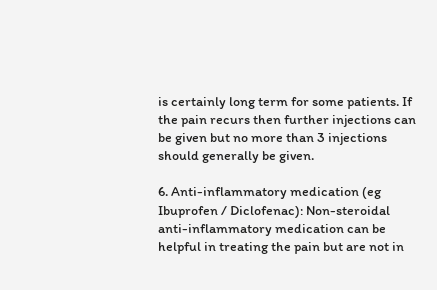is certainly long term for some patients. If the pain recurs then further injections can be given but no more than 3 injections should generally be given.

6. Anti-inflammatory medication (eg Ibuprofen / Diclofenac): Non-steroidal anti-inflammatory medication can be helpful in treating the pain but are not in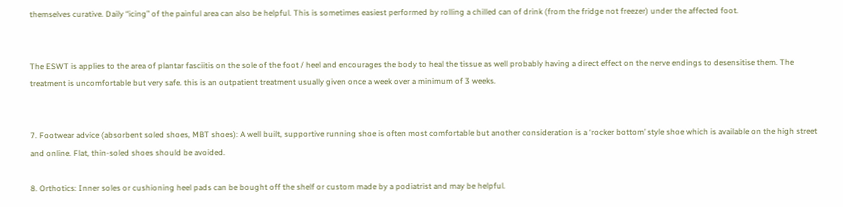themselves curative. Daily “icing” of the painful area can also be helpful. This is sometimes easiest performed by rolling a chilled can of drink (from the fridge not freezer) under the affected foot.


The ESWT is applies to the area of plantar fasciitis on the sole of the foot / heel and encourages the body to heal the tissue as well probably having a direct effect on the nerve endings to desensitise them. The treatment is uncomfortable but very safe. this is an outpatient treatment usually given once a week over a minimum of 3 weeks.


7. Footwear advice (absorbent soled shoes, MBT shoes): A well built, supportive running shoe is often most comfortable but another consideration is a ‘rocker bottom’ style shoe which is available on the high street and online. Flat, thin-soled shoes should be avoided.

8. Orthotics: Inner soles or cushioning heel pads can be bought off the shelf or custom made by a podiatrist and may be helpful.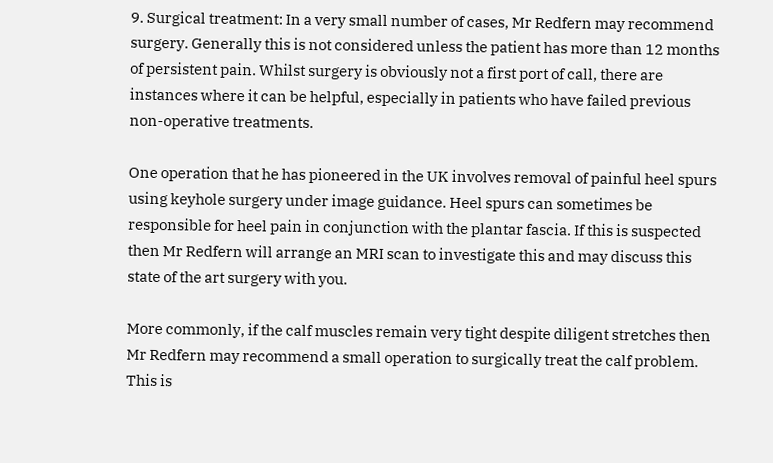9. Surgical treatment: In a very small number of cases, Mr Redfern may recommend surgery. Generally this is not considered unless the patient has more than 12 months of persistent pain. Whilst surgery is obviously not a first port of call, there are instances where it can be helpful, especially in patients who have failed previous non-operative treatments.

One operation that he has pioneered in the UK involves removal of painful heel spurs using keyhole surgery under image guidance. Heel spurs can sometimes be responsible for heel pain in conjunction with the plantar fascia. If this is suspected then Mr Redfern will arrange an MRI scan to investigate this and may discuss this state of the art surgery with you.

More commonly, if the calf muscles remain very tight despite diligent stretches then Mr Redfern may recommend a small operation to surgically treat the calf problem. This is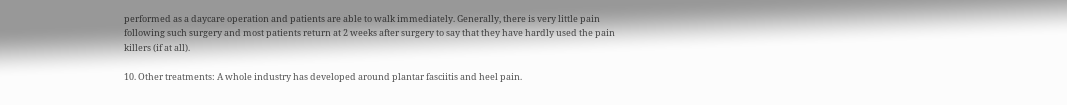performed as a daycare operation and patients are able to walk immediately. Generally, there is very little pain following such surgery and most patients return at 2 weeks after surgery to say that they have hardly used the pain killers (if at all).

10. Other treatments: A whole industry has developed around plantar fasciitis and heel pain.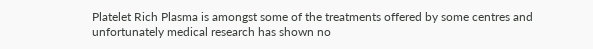Platelet Rich Plasma is amongst some of the treatments offered by some centres and unfortunately medical research has shown no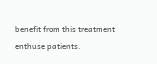benefit from this treatment enthuse patients.